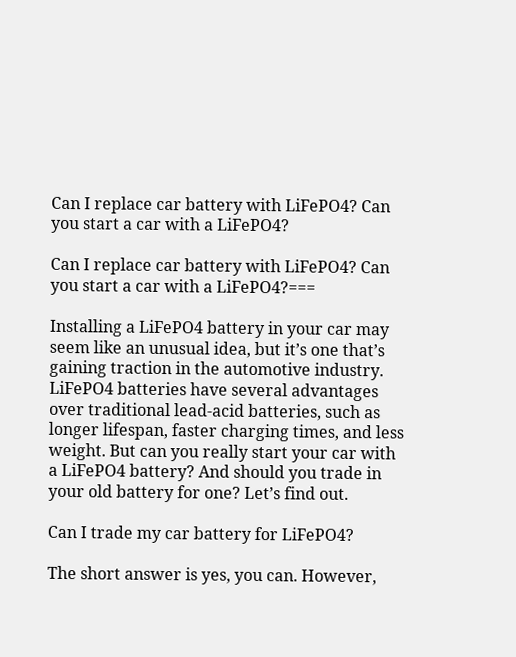Can I replace car battery with LiFePO4? Can you start a car with a LiFePO4?

Can I replace car battery with LiFePO4? Can you start a car with a LiFePO4?===

Installing a LiFePO4 battery in your car may seem like an unusual idea, but it’s one that’s gaining traction in the automotive industry. LiFePO4 batteries have several advantages over traditional lead-acid batteries, such as longer lifespan, faster charging times, and less weight. But can you really start your car with a LiFePO4 battery? And should you trade in your old battery for one? Let’s find out.

Can I trade my car battery for LiFePO4?

The short answer is yes, you can. However,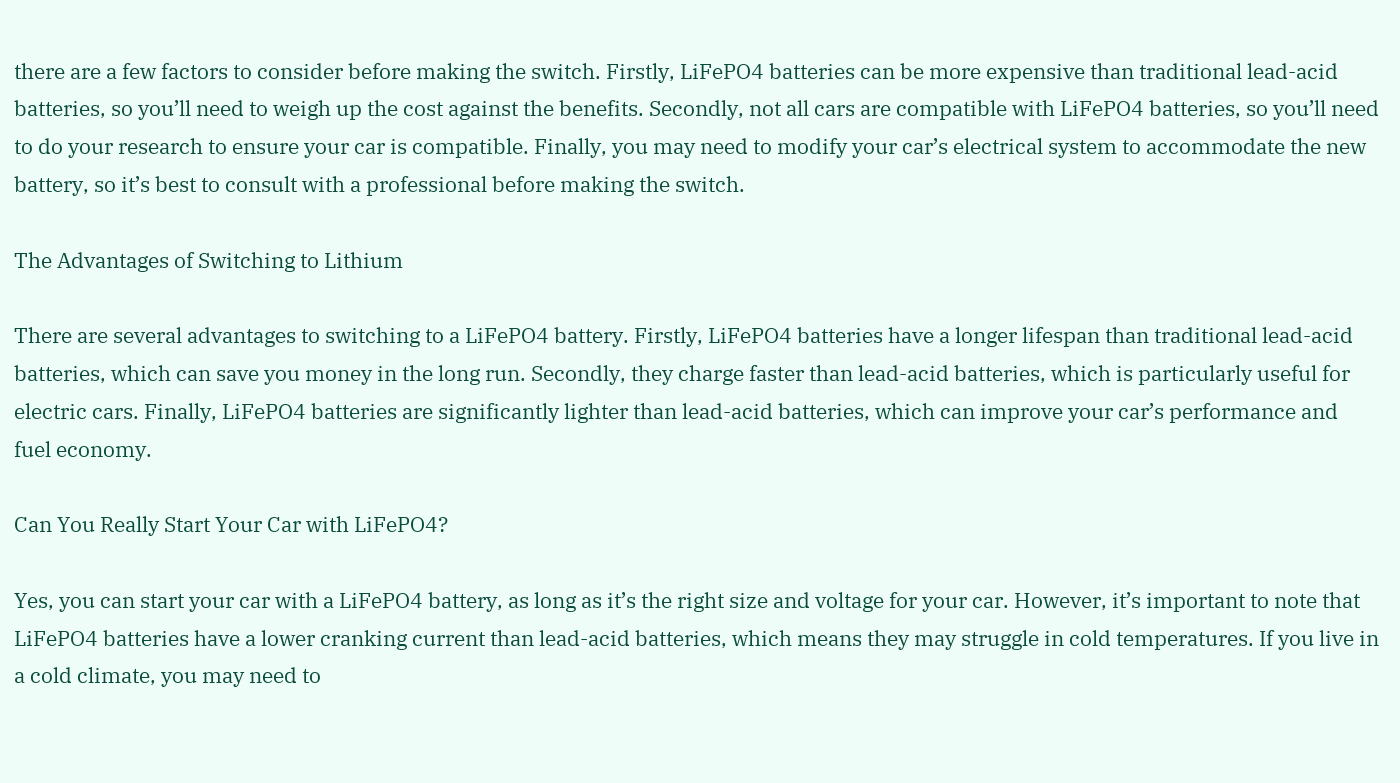there are a few factors to consider before making the switch. Firstly, LiFePO4 batteries can be more expensive than traditional lead-acid batteries, so you’ll need to weigh up the cost against the benefits. Secondly, not all cars are compatible with LiFePO4 batteries, so you’ll need to do your research to ensure your car is compatible. Finally, you may need to modify your car’s electrical system to accommodate the new battery, so it’s best to consult with a professional before making the switch.

The Advantages of Switching to Lithium

There are several advantages to switching to a LiFePO4 battery. Firstly, LiFePO4 batteries have a longer lifespan than traditional lead-acid batteries, which can save you money in the long run. Secondly, they charge faster than lead-acid batteries, which is particularly useful for electric cars. Finally, LiFePO4 batteries are significantly lighter than lead-acid batteries, which can improve your car’s performance and fuel economy.

Can You Really Start Your Car with LiFePO4?

Yes, you can start your car with a LiFePO4 battery, as long as it’s the right size and voltage for your car. However, it’s important to note that LiFePO4 batteries have a lower cranking current than lead-acid batteries, which means they may struggle in cold temperatures. If you live in a cold climate, you may need to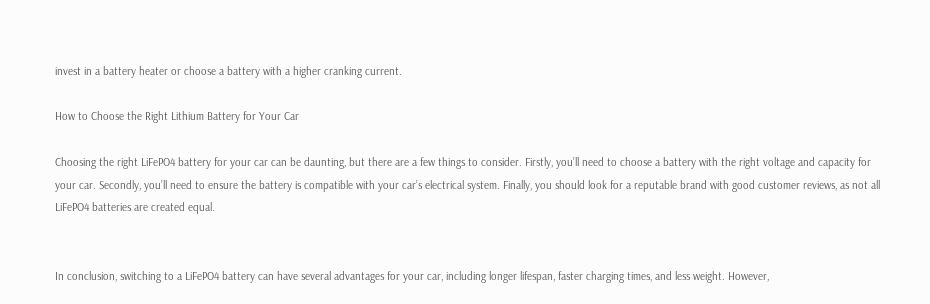invest in a battery heater or choose a battery with a higher cranking current.

How to Choose the Right Lithium Battery for Your Car

Choosing the right LiFePO4 battery for your car can be daunting, but there are a few things to consider. Firstly, you’ll need to choose a battery with the right voltage and capacity for your car. Secondly, you’ll need to ensure the battery is compatible with your car’s electrical system. Finally, you should look for a reputable brand with good customer reviews, as not all LiFePO4 batteries are created equal.


In conclusion, switching to a LiFePO4 battery can have several advantages for your car, including longer lifespan, faster charging times, and less weight. However,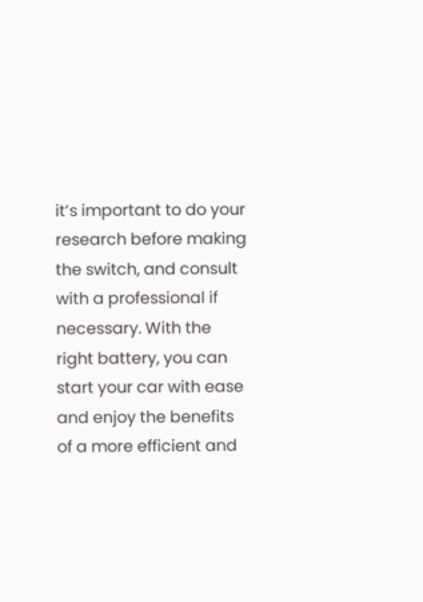it’s important to do your research before making the switch, and consult with a professional if necessary. With the right battery, you can start your car with ease and enjoy the benefits of a more efficient and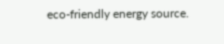eco-friendly energy source.